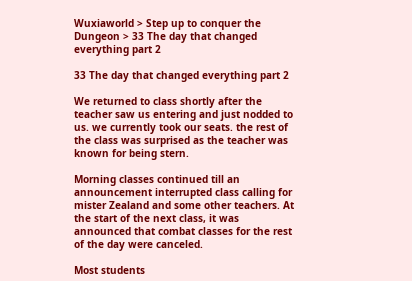Wuxiaworld > Step up to conquer the Dungeon > 33 The day that changed everything part 2

33 The day that changed everything part 2

We returned to class shortly after the teacher saw us entering and just nodded to us. we currently took our seats. the rest of the class was surprised as the teacher was known for being stern.

Morning classes continued till an announcement interrupted class calling for mister Zealand and some other teachers. At the start of the next class, it was announced that combat classes for the rest of the day were canceled.

Most students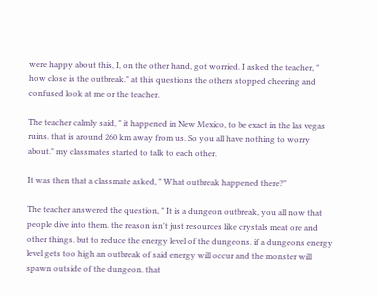were happy about this, I, on the other hand, got worried. I asked the teacher, " how close is the outbreak." at this questions the others stopped cheering and confused look at me or the teacher.

The teacher calmly said, " it happened in New Mexico, to be exact in the las vegas ruins. that is around 260 km away from us. So you all have nothing to worry about." my classmates started to talk to each other.

It was then that a classmate asked, " What outbreak happened there?"

The teacher answered the question, " It is a dungeon outbreak, you all now that people dive into them. the reason isn't just resources like crystals meat ore and other things. but to reduce the energy level of the dungeons. if a dungeons energy level gets too high an outbreak of said energy will occur and the monster will spawn outside of the dungeon. that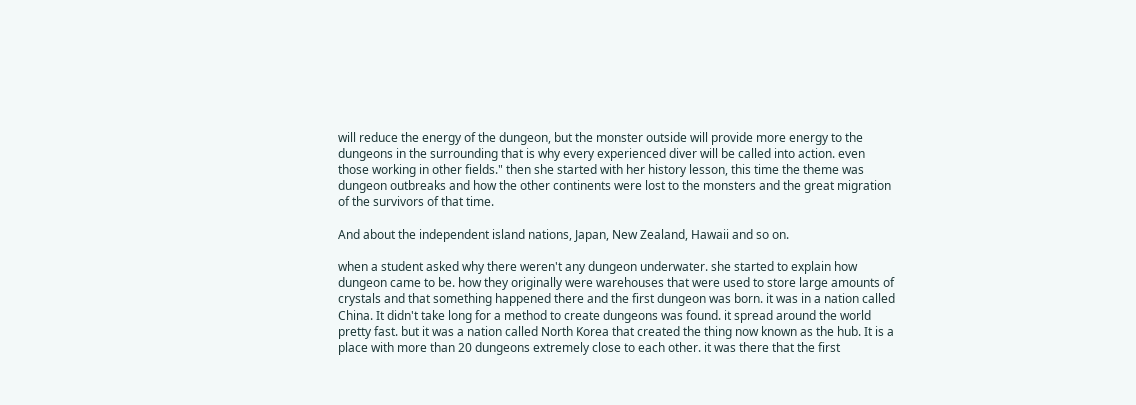will reduce the energy of the dungeon, but the monster outside will provide more energy to the dungeons in the surrounding that is why every experienced diver will be called into action. even those working in other fields." then she started with her history lesson, this time the theme was dungeon outbreaks and how the other continents were lost to the monsters and the great migration of the survivors of that time.

And about the independent island nations, Japan, New Zealand, Hawaii and so on.

when a student asked why there weren't any dungeon underwater. she started to explain how dungeon came to be. how they originally were warehouses that were used to store large amounts of crystals and that something happened there and the first dungeon was born. it was in a nation called China. It didn't take long for a method to create dungeons was found. it spread around the world pretty fast. but it was a nation called North Korea that created the thing now known as the hub. It is a place with more than 20 dungeons extremely close to each other. it was there that the first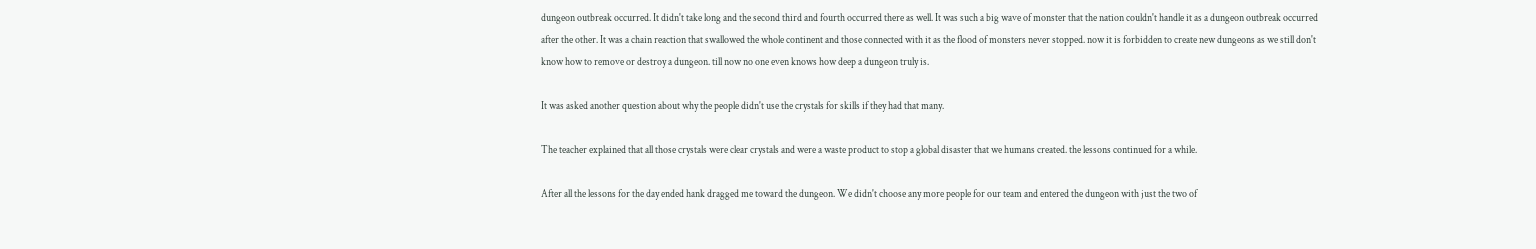dungeon outbreak occurred. It didn't take long and the second third and fourth occurred there as well. It was such a big wave of monster that the nation couldn't handle it as a dungeon outbreak occurred after the other. It was a chain reaction that swallowed the whole continent and those connected with it as the flood of monsters never stopped. now it is forbidden to create new dungeons as we still don't know how to remove or destroy a dungeon. till now no one even knows how deep a dungeon truly is.

It was asked another question about why the people didn't use the crystals for skills if they had that many.

The teacher explained that all those crystals were clear crystals and were a waste product to stop a global disaster that we humans created. the lessons continued for a while.

After all the lessons for the day ended hank dragged me toward the dungeon. We didn't choose any more people for our team and entered the dungeon with just the two of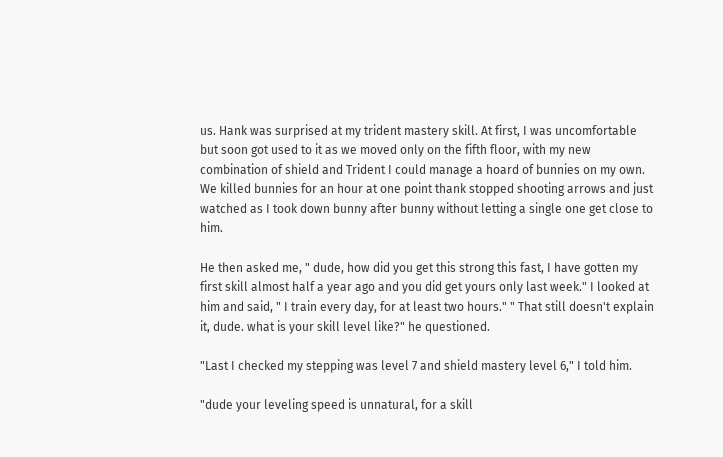us. Hank was surprised at my trident mastery skill. At first, I was uncomfortable but soon got used to it as we moved only on the fifth floor, with my new combination of shield and Trident I could manage a hoard of bunnies on my own. We killed bunnies for an hour at one point thank stopped shooting arrows and just watched as I took down bunny after bunny without letting a single one get close to him.

He then asked me, " dude, how did you get this strong this fast, I have gotten my first skill almost half a year ago and you did get yours only last week." I looked at him and said, " I train every day, for at least two hours." " That still doesn't explain it, dude. what is your skill level like?" he questioned.

"Last I checked my stepping was level 7 and shield mastery level 6," I told him.

"dude your leveling speed is unnatural, for a skill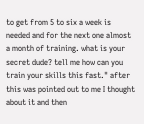to get from 5 to six a week is needed and for the next one almost a month of training. what is your secret dude? tell me how can you train your skills this fast." after this was pointed out to me I thought about it and then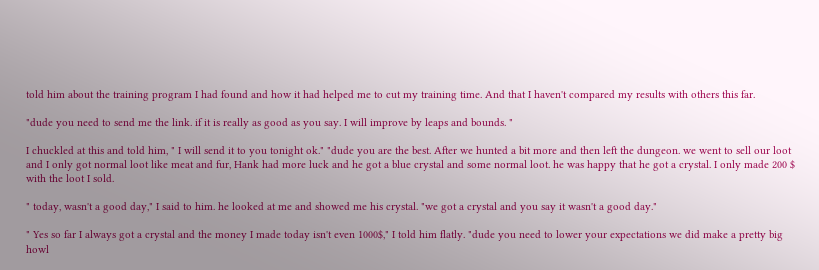told him about the training program I had found and how it had helped me to cut my training time. And that I haven't compared my results with others this far.

"dude you need to send me the link. if it is really as good as you say. I will improve by leaps and bounds. "

I chuckled at this and told him, " I will send it to you tonight ok." "dude you are the best. After we hunted a bit more and then left the dungeon. we went to sell our loot and I only got normal loot like meat and fur, Hank had more luck and he got a blue crystal and some normal loot. he was happy that he got a crystal. I only made 200 $ with the loot I sold.

" today, wasn't a good day," I said to him. he looked at me and showed me his crystal. "we got a crystal and you say it wasn't a good day."

" Yes so far I always got a crystal and the money I made today isn't even 1000$," I told him flatly. "dude you need to lower your expectations we did make a pretty big howl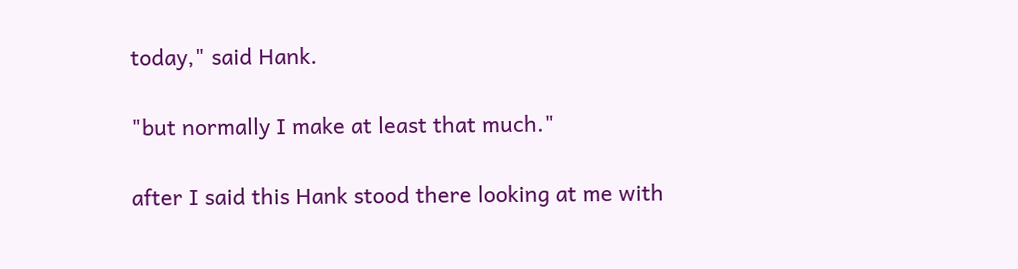today," said Hank.

"but normally I make at least that much."

after I said this Hank stood there looking at me with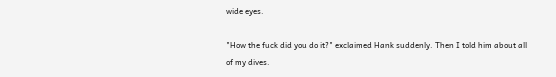wide eyes.

"How the fuck did you do it?" exclaimed Hank suddenly. Then I told him about all of my dives.